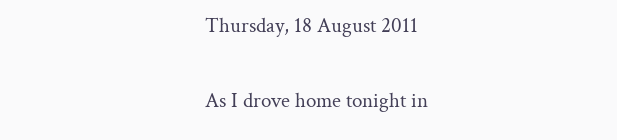Thursday, 18 August 2011

As I drove home tonight in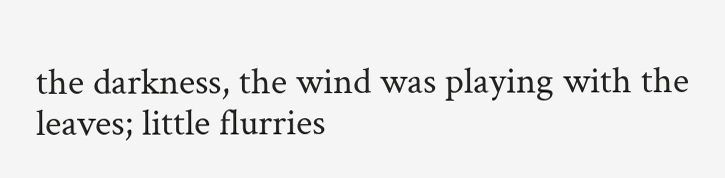the darkness, the wind was playing with the leaves; little flurries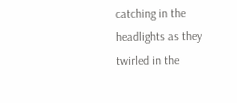catching in the headlights as they twirled in the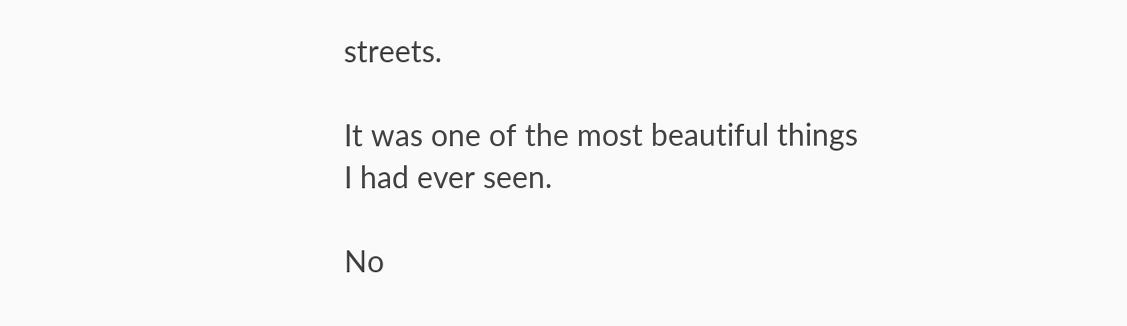streets.

It was one of the most beautiful things I had ever seen.

No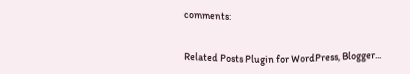comments:


Related Posts Plugin for WordPress, Blogger...